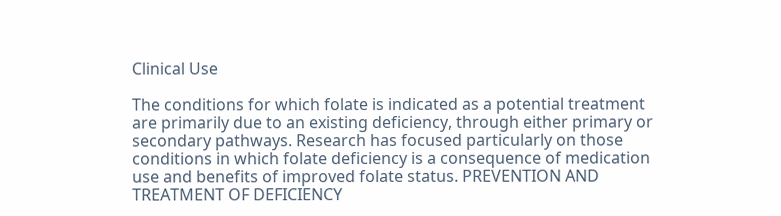Clinical Use

The conditions for which folate is indicated as a potential treatment are primarily due to an existing deficiency, through either primary or secondary pathways. Research has focused particularly on those conditions in which folate deficiency is a consequence of medication use and benefits of improved folate status. PREVENTION AND TREATMENT OF DEFICIENCY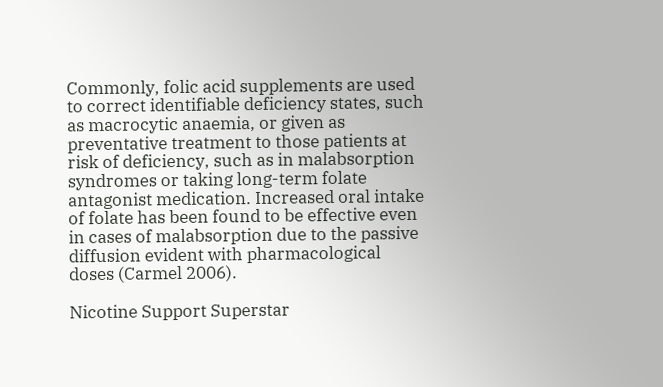Commonly, folic acid supplements are used to correct identifiable deficiency states, such as macrocytic anaemia, or given as preventative treatment to those patients at risk of deficiency, such as in malabsorption syndromes or taking long-term folate antagonist medication. Increased oral intake of folate has been found to be effective even in cases of malabsorption due to the passive diffusion evident with pharmacological doses (Carmel 2006).

Nicotine Support Superstar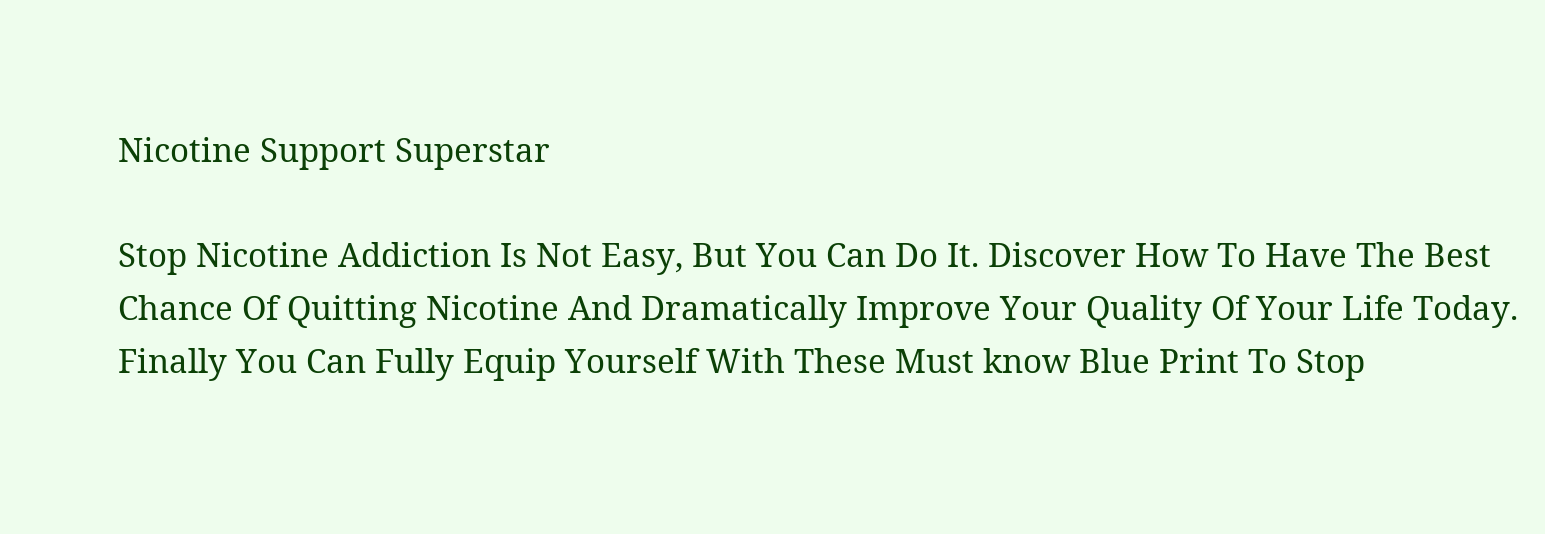Nicotine Support Superstar

Stop Nicotine Addiction Is Not Easy, But You Can Do It. Discover How To Have The Best Chance Of Quitting Nicotine And Dramatically Improve Your Quality Of Your Life Today. Finally You Can Fully Equip Yourself With These Must know Blue Print To Stop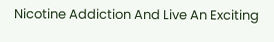Nicotine Addiction And Live An Exciting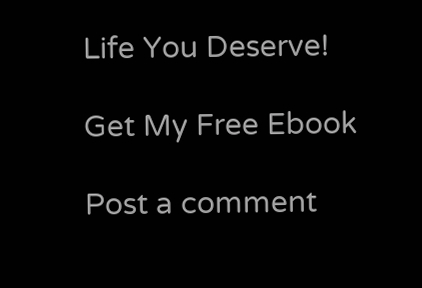Life You Deserve!

Get My Free Ebook

Post a comment